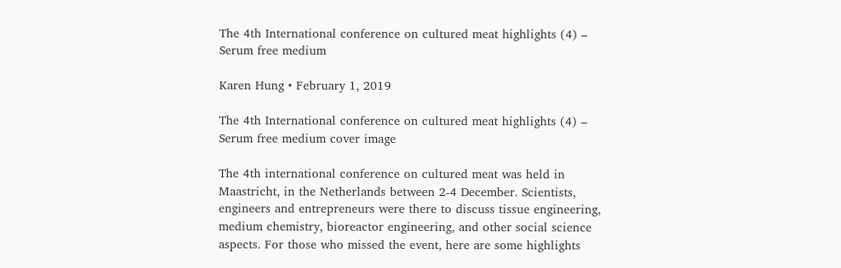The 4th International conference on cultured meat highlights (4) – Serum free medium

Karen Hung • February 1, 2019

The 4th International conference on cultured meat highlights (4) – Serum free medium cover image

The 4th international conference on cultured meat was held in Maastricht, in the Netherlands between 2-4 December. Scientists, engineers and entrepreneurs were there to discuss tissue engineering, medium chemistry, bioreactor engineering, and other social science aspects. For those who missed the event, here are some highlights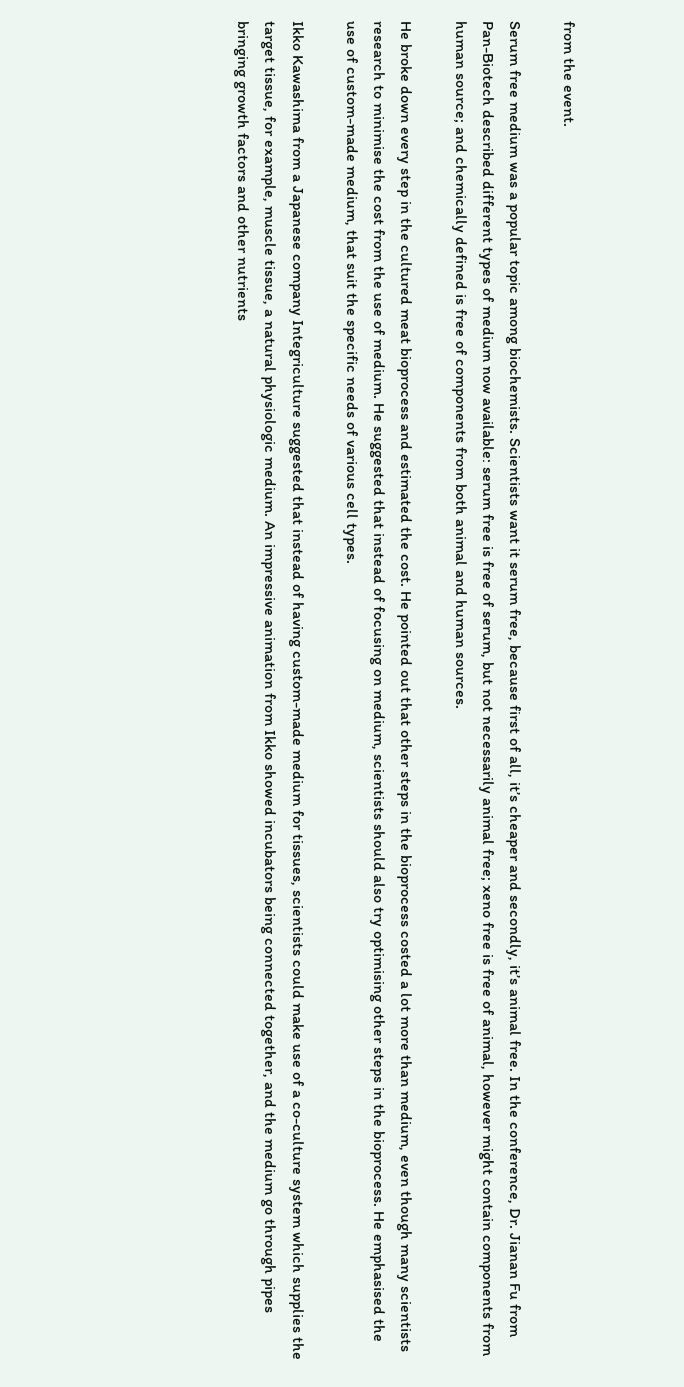from the event.

Serum free medium was a popular topic among biochemists. Scientists want it serum free, because first of all, it’s cheaper and secondly, it’s animal free. In the conference, Dr. Jianan Fu from Pan-Biotech described different types of medium now available: serum free is free of serum, but not necessarily animal free; xeno free is free of animal, however might contain components from human source; and chemically defined is free of components from both animal and human sources.

He broke down every step in the cultured meat bioprocess and estimated the cost. He pointed out that other steps in the bioprocess costed a lot more than medium, even though many scientists research to minimise the cost from the use of medium. He suggested that instead of focusing on medium, scientists should also try optimising other steps in the bioprocess. He emphasised the use of custom-made medium, that suit the specific needs of various cell types.

Ikko Kawashima from a Japanese company Integriculture suggested that instead of having custom-made medium for tissues, scientists could make use of a co-culture system which supplies the target tissue, for example, muscle tissue, a natural physiologic medium. An impressive animation from Ikko showed incubators being connected together, and the medium go through pipes bringing growth factors and other nutrients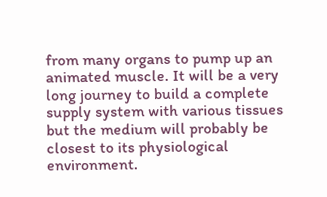from many organs to pump up an animated muscle. It will be a very long journey to build a complete supply system with various tissues but the medium will probably be closest to its physiological environment.